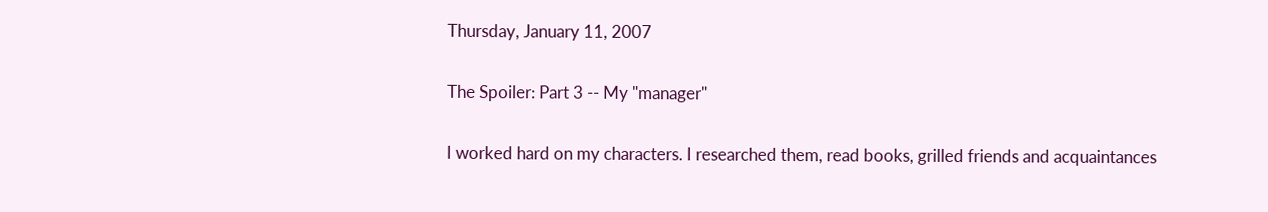Thursday, January 11, 2007

The Spoiler: Part 3 -- My "manager"

I worked hard on my characters. I researched them, read books, grilled friends and acquaintances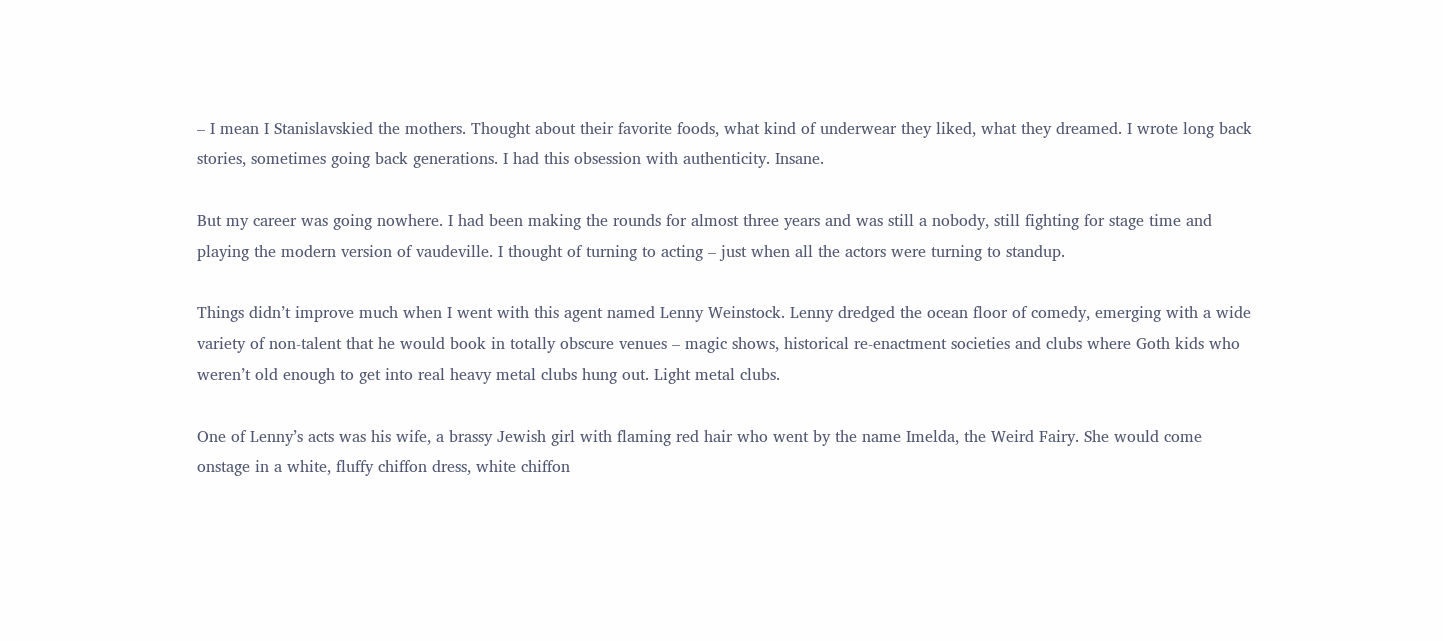– I mean I Stanislavskied the mothers. Thought about their favorite foods, what kind of underwear they liked, what they dreamed. I wrote long back stories, sometimes going back generations. I had this obsession with authenticity. Insane.

But my career was going nowhere. I had been making the rounds for almost three years and was still a nobody, still fighting for stage time and playing the modern version of vaudeville. I thought of turning to acting – just when all the actors were turning to standup.

Things didn’t improve much when I went with this agent named Lenny Weinstock. Lenny dredged the ocean floor of comedy, emerging with a wide variety of non-talent that he would book in totally obscure venues – magic shows, historical re-enactment societies and clubs where Goth kids who weren’t old enough to get into real heavy metal clubs hung out. Light metal clubs.

One of Lenny’s acts was his wife, a brassy Jewish girl with flaming red hair who went by the name Imelda, the Weird Fairy. She would come onstage in a white, fluffy chiffon dress, white chiffon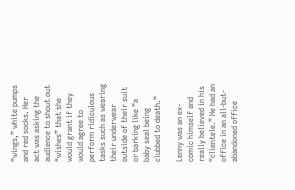“wings,” white pumps and red socks. Her act was asking the audience to shout out “wishes” that she would grant if they would agree to perform ridiculous tasks such as wearing their underwear outside of their suit or barking like “a baby seal being clubbed to death.”

Lenny was an ex-comic himself and really believed in his “clientele.” He had an office in an all-but-abandoned office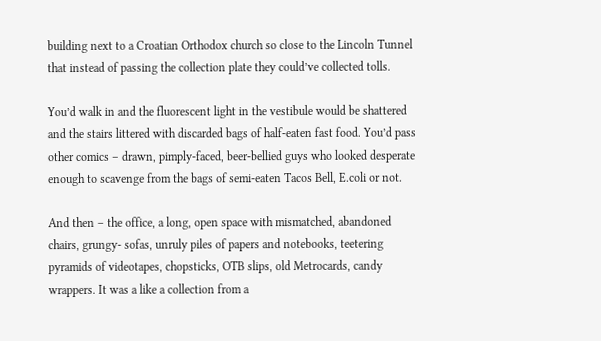building next to a Croatian Orthodox church so close to the Lincoln Tunnel that instead of passing the collection plate they could’ve collected tolls.

You’d walk in and the fluorescent light in the vestibule would be shattered and the stairs littered with discarded bags of half-eaten fast food. You’d pass other comics – drawn, pimply-faced, beer-bellied guys who looked desperate enough to scavenge from the bags of semi-eaten Tacos Bell, E.coli or not.

And then – the office, a long, open space with mismatched, abandoned chairs, grungy- sofas, unruly piles of papers and notebooks, teetering pyramids of videotapes, chopsticks, OTB slips, old Metrocards, candy wrappers. It was a like a collection from a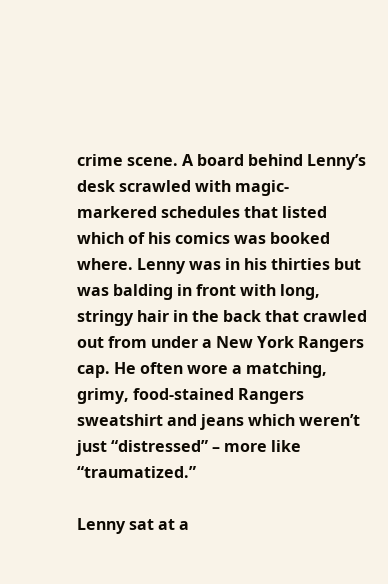crime scene. A board behind Lenny’s desk scrawled with magic-markered schedules that listed which of his comics was booked where. Lenny was in his thirties but was balding in front with long, stringy hair in the back that crawled out from under a New York Rangers cap. He often wore a matching, grimy, food-stained Rangers sweatshirt and jeans which weren’t just “distressed” – more like “traumatized.”

Lenny sat at a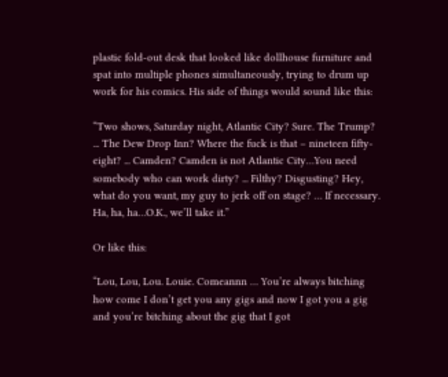plastic fold-out desk that looked like dollhouse furniture and spat into multiple phones simultaneously, trying to drum up work for his comics. His side of things would sound like this:

“Two shows, Saturday night, Atlantic City? Sure. The Trump? ... The Dew Drop Inn? Where the fuck is that – nineteen fifty-eight? ... Camden? Camden is not Atlantic City…You need somebody who can work dirty? ... Filthy? Disgusting? Hey, what do you want, my guy to jerk off on stage? … If necessary. Ha, ha, ha…O.K., we’ll take it.”

Or like this:

“Lou, Lou, Lou. Louie. Comeannn … You’re always bitching how come I don’t get you any gigs and now I got you a gig and you’re bitching about the gig that I got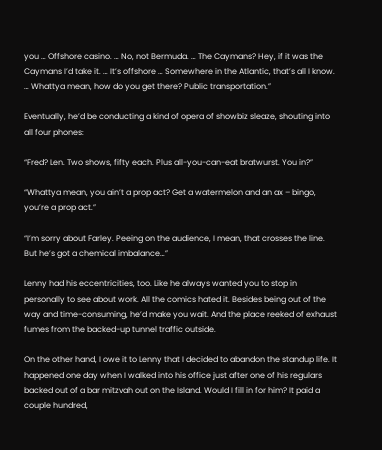you … Offshore casino. … No, not Bermuda. … The Caymans? Hey, if it was the Caymans I’d take it. … It’s offshore … Somewhere in the Atlantic, that’s all I know. … Whattya mean, how do you get there? Public transportation.”

Eventually, he’d be conducting a kind of opera of showbiz sleaze, shouting into all four phones:

“Fred? Len. Two shows, fifty each. Plus all-you-can-eat bratwurst. You in?”

“Whattya mean, you ain’t a prop act? Get a watermelon and an ax – bingo, you’re a prop act.”

“I’m sorry about Farley. Peeing on the audience, I mean, that crosses the line. But he’s got a chemical imbalance…”

Lenny had his eccentricities, too. Like he always wanted you to stop in personally to see about work. All the comics hated it. Besides being out of the way and time-consuming, he’d make you wait. And the place reeked of exhaust fumes from the backed-up tunnel traffic outside.

On the other hand, I owe it to Lenny that I decided to abandon the standup life. It happened one day when I walked into his office just after one of his regulars backed out of a bar mitzvah out on the Island. Would I fill in for him? It paid a couple hundred,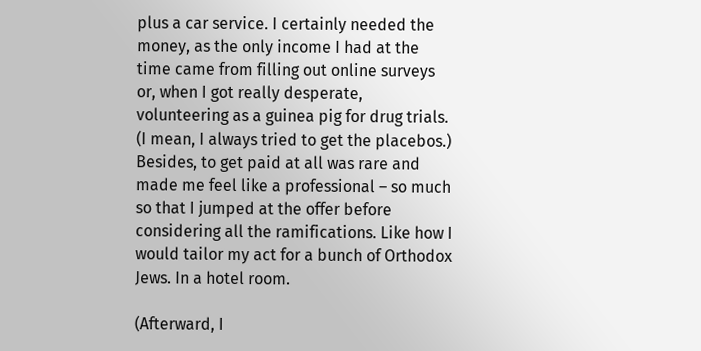plus a car service. I certainly needed the money, as the only income I had at the time came from filling out online surveys or, when I got really desperate, volunteering as a guinea pig for drug trials. (I mean, I always tried to get the placebos.) Besides, to get paid at all was rare and made me feel like a professional – so much so that I jumped at the offer before considering all the ramifications. Like how I would tailor my act for a bunch of Orthodox Jews. In a hotel room.

(Afterward, I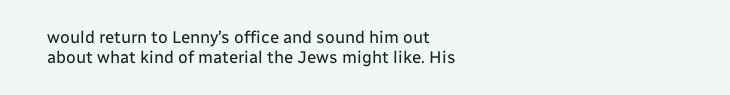would return to Lenny’s office and sound him out about what kind of material the Jews might like. His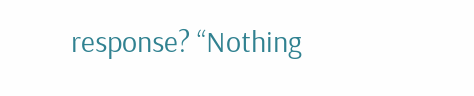response? “Nothing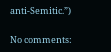anti-Semitic.”)

No comments: